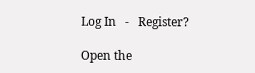Log In   -   Register?

Open the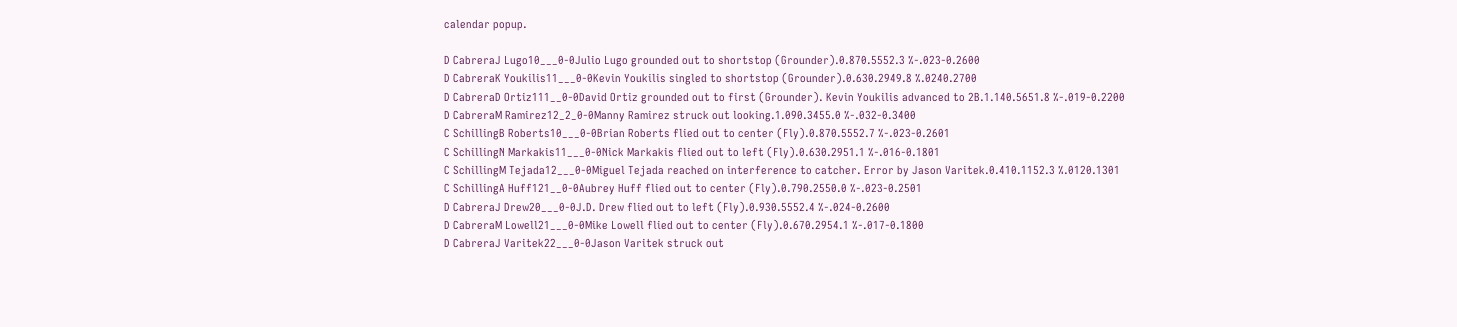calendar popup.

D CabreraJ Lugo10___0-0Julio Lugo grounded out to shortstop (Grounder).0.870.5552.3 %-.023-0.2600
D CabreraK Youkilis11___0-0Kevin Youkilis singled to shortstop (Grounder).0.630.2949.8 %.0240.2700
D CabreraD Ortiz111__0-0David Ortiz grounded out to first (Grounder). Kevin Youkilis advanced to 2B.1.140.5651.8 %-.019-0.2200
D CabreraM Ramirez12_2_0-0Manny Ramirez struck out looking.1.090.3455.0 %-.032-0.3400
C SchillingB Roberts10___0-0Brian Roberts flied out to center (Fly).0.870.5552.7 %-.023-0.2601
C SchillingN Markakis11___0-0Nick Markakis flied out to left (Fly).0.630.2951.1 %-.016-0.1801
C SchillingM Tejada12___0-0Miguel Tejada reached on interference to catcher. Error by Jason Varitek.0.410.1152.3 %.0120.1301
C SchillingA Huff121__0-0Aubrey Huff flied out to center (Fly).0.790.2550.0 %-.023-0.2501
D CabreraJ Drew20___0-0J.D. Drew flied out to left (Fly).0.930.5552.4 %-.024-0.2600
D CabreraM Lowell21___0-0Mike Lowell flied out to center (Fly).0.670.2954.1 %-.017-0.1800
D CabreraJ Varitek22___0-0Jason Varitek struck out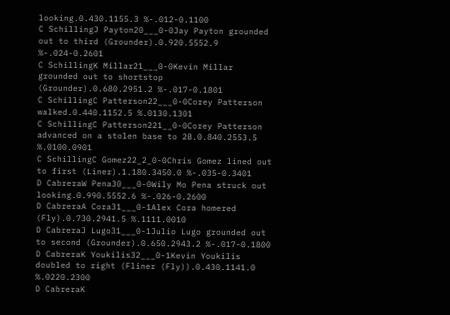looking.0.430.1155.3 %-.012-0.1100
C SchillingJ Payton20___0-0Jay Payton grounded out to third (Grounder).0.920.5552.9 %-.024-0.2601
C SchillingK Millar21___0-0Kevin Millar grounded out to shortstop (Grounder).0.680.2951.2 %-.017-0.1801
C SchillingC Patterson22___0-0Corey Patterson walked.0.440.1152.5 %.0130.1301
C SchillingC Patterson221__0-0Corey Patterson advanced on a stolen base to 2B.0.840.2553.5 %.0100.0901
C SchillingC Gomez22_2_0-0Chris Gomez lined out to first (Liner).1.180.3450.0 %-.035-0.3401
D CabreraW Pena30___0-0Wily Mo Pena struck out looking.0.990.5552.6 %-.026-0.2600
D CabreraA Cora31___0-1Alex Cora homered (Fly).0.730.2941.5 %.1111.0010
D CabreraJ Lugo31___0-1Julio Lugo grounded out to second (Grounder).0.650.2943.2 %-.017-0.1800
D CabreraK Youkilis32___0-1Kevin Youkilis doubled to right (Fliner (Fly)).0.430.1141.0 %.0220.2300
D CabreraK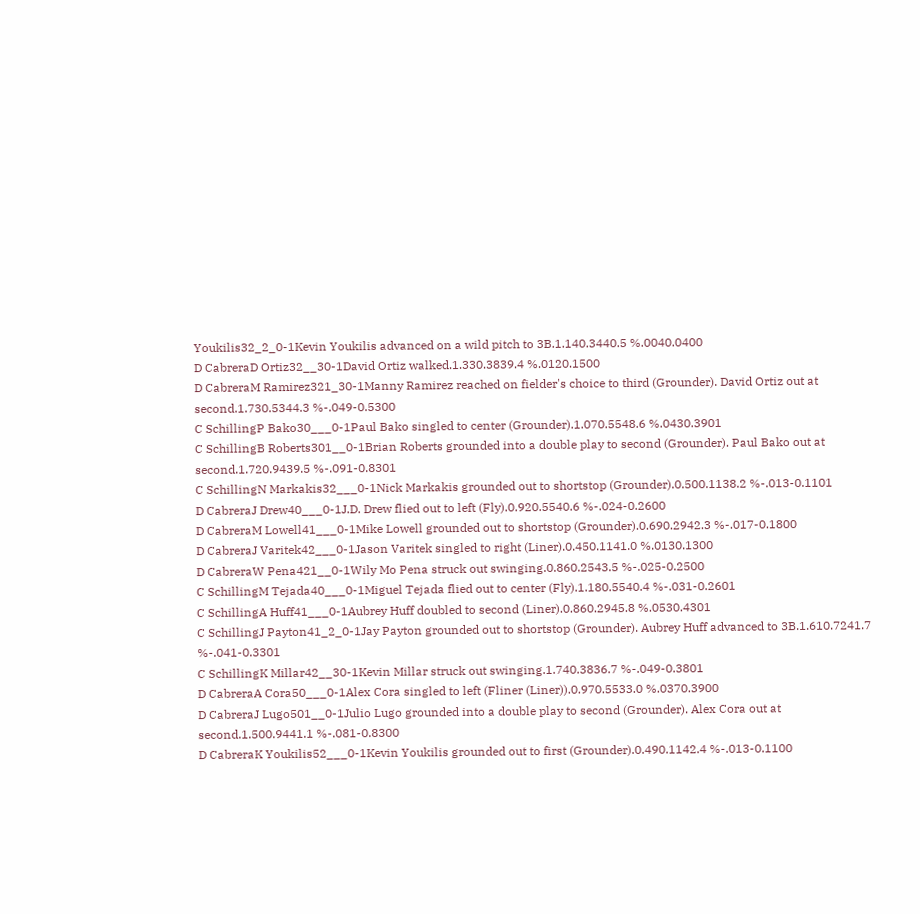Youkilis32_2_0-1Kevin Youkilis advanced on a wild pitch to 3B.1.140.3440.5 %.0040.0400
D CabreraD Ortiz32__30-1David Ortiz walked.1.330.3839.4 %.0120.1500
D CabreraM Ramirez321_30-1Manny Ramirez reached on fielder's choice to third (Grounder). David Ortiz out at second.1.730.5344.3 %-.049-0.5300
C SchillingP Bako30___0-1Paul Bako singled to center (Grounder).1.070.5548.6 %.0430.3901
C SchillingB Roberts301__0-1Brian Roberts grounded into a double play to second (Grounder). Paul Bako out at second.1.720.9439.5 %-.091-0.8301
C SchillingN Markakis32___0-1Nick Markakis grounded out to shortstop (Grounder).0.500.1138.2 %-.013-0.1101
D CabreraJ Drew40___0-1J.D. Drew flied out to left (Fly).0.920.5540.6 %-.024-0.2600
D CabreraM Lowell41___0-1Mike Lowell grounded out to shortstop (Grounder).0.690.2942.3 %-.017-0.1800
D CabreraJ Varitek42___0-1Jason Varitek singled to right (Liner).0.450.1141.0 %.0130.1300
D CabreraW Pena421__0-1Wily Mo Pena struck out swinging.0.860.2543.5 %-.025-0.2500
C SchillingM Tejada40___0-1Miguel Tejada flied out to center (Fly).1.180.5540.4 %-.031-0.2601
C SchillingA Huff41___0-1Aubrey Huff doubled to second (Liner).0.860.2945.8 %.0530.4301
C SchillingJ Payton41_2_0-1Jay Payton grounded out to shortstop (Grounder). Aubrey Huff advanced to 3B.1.610.7241.7 %-.041-0.3301
C SchillingK Millar42__30-1Kevin Millar struck out swinging.1.740.3836.7 %-.049-0.3801
D CabreraA Cora50___0-1Alex Cora singled to left (Fliner (Liner)).0.970.5533.0 %.0370.3900
D CabreraJ Lugo501__0-1Julio Lugo grounded into a double play to second (Grounder). Alex Cora out at second.1.500.9441.1 %-.081-0.8300
D CabreraK Youkilis52___0-1Kevin Youkilis grounded out to first (Grounder).0.490.1142.4 %-.013-0.1100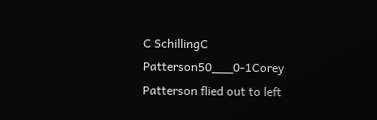C SchillingC Patterson50___0-1Corey Patterson flied out to left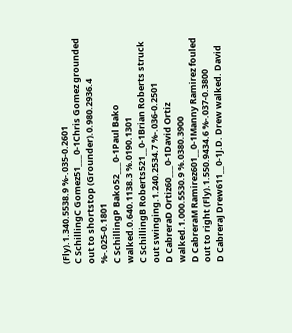(Fly).1.340.5538.9 %-.035-0.2601
C SchillingC Gomez51___0-1Chris Gomez grounded out to shortstop (Grounder).0.980.2936.4 %-.025-0.1801
C SchillingP Bako52___0-1Paul Bako walked.0.640.1138.3 %.0190.1301
C SchillingB Roberts521__0-1Brian Roberts struck out swinging.1.240.2534.7 %-.036-0.2501
D CabreraD Ortiz60___0-1David Ortiz walked.1.000.5530.9 %.0380.3900
D CabreraM Ramirez601__0-1Manny Ramirez fouled out to right (Fly).1.550.9434.6 %-.037-0.3800
D CabreraJ Drew611__0-1J.D. Drew walked. David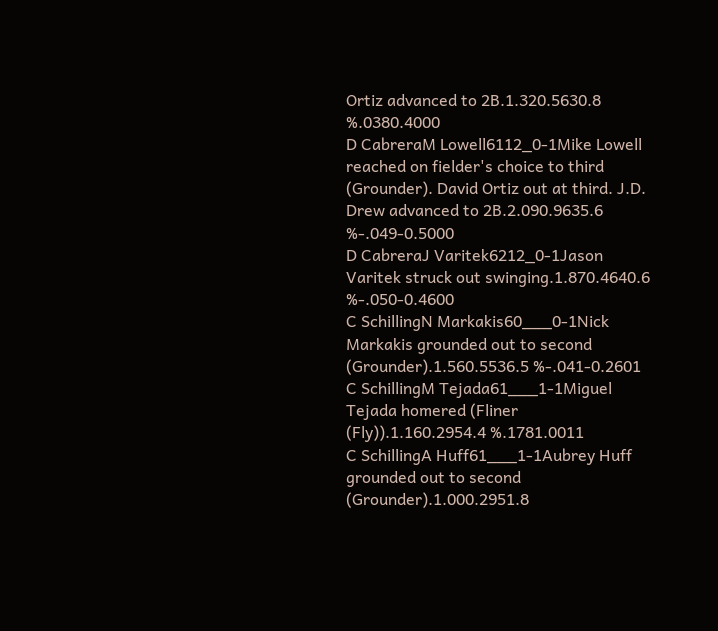Ortiz advanced to 2B.1.320.5630.8 %.0380.4000
D CabreraM Lowell6112_0-1Mike Lowell reached on fielder's choice to third (Grounder). David Ortiz out at third. J.D. Drew advanced to 2B.2.090.9635.6 %-.049-0.5000
D CabreraJ Varitek6212_0-1Jason Varitek struck out swinging.1.870.4640.6 %-.050-0.4600
C SchillingN Markakis60___0-1Nick Markakis grounded out to second (Grounder).1.560.5536.5 %-.041-0.2601
C SchillingM Tejada61___1-1Miguel Tejada homered (Fliner (Fly)).1.160.2954.4 %.1781.0011
C SchillingA Huff61___1-1Aubrey Huff grounded out to second (Grounder).1.000.2951.8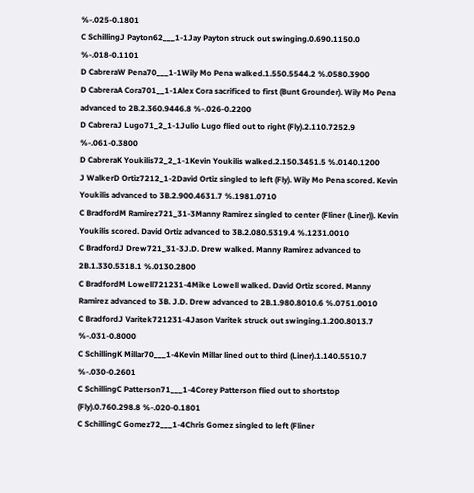%-.025-0.1801
C SchillingJ Payton62___1-1Jay Payton struck out swinging.0.690.1150.0 %-.018-0.1101
D CabreraW Pena70___1-1Wily Mo Pena walked.1.550.5544.2 %.0580.3900
D CabreraA Cora701__1-1Alex Cora sacrificed to first (Bunt Grounder). Wily Mo Pena advanced to 2B.2.360.9446.8 %-.026-0.2200
D CabreraJ Lugo71_2_1-1Julio Lugo flied out to right (Fly).2.110.7252.9 %-.061-0.3800
D CabreraK Youkilis72_2_1-1Kevin Youkilis walked.2.150.3451.5 %.0140.1200
J WalkerD Ortiz7212_1-2David Ortiz singled to left (Fly). Wily Mo Pena scored. Kevin Youkilis advanced to 3B.2.900.4631.7 %.1981.0710
C BradfordM Ramirez721_31-3Manny Ramirez singled to center (Fliner (Liner)). Kevin Youkilis scored. David Ortiz advanced to 3B.2.080.5319.4 %.1231.0010
C BradfordJ Drew721_31-3J.D. Drew walked. Manny Ramirez advanced to 2B.1.330.5318.1 %.0130.2800
C BradfordM Lowell721231-4Mike Lowell walked. David Ortiz scored. Manny Ramirez advanced to 3B. J.D. Drew advanced to 2B.1.980.8010.6 %.0751.0010
C BradfordJ Varitek721231-4Jason Varitek struck out swinging.1.200.8013.7 %-.031-0.8000
C SchillingK Millar70___1-4Kevin Millar lined out to third (Liner).1.140.5510.7 %-.030-0.2601
C SchillingC Patterson71___1-4Corey Patterson flied out to shortstop (Fly).0.760.298.8 %-.020-0.1801
C SchillingC Gomez72___1-4Chris Gomez singled to left (Fliner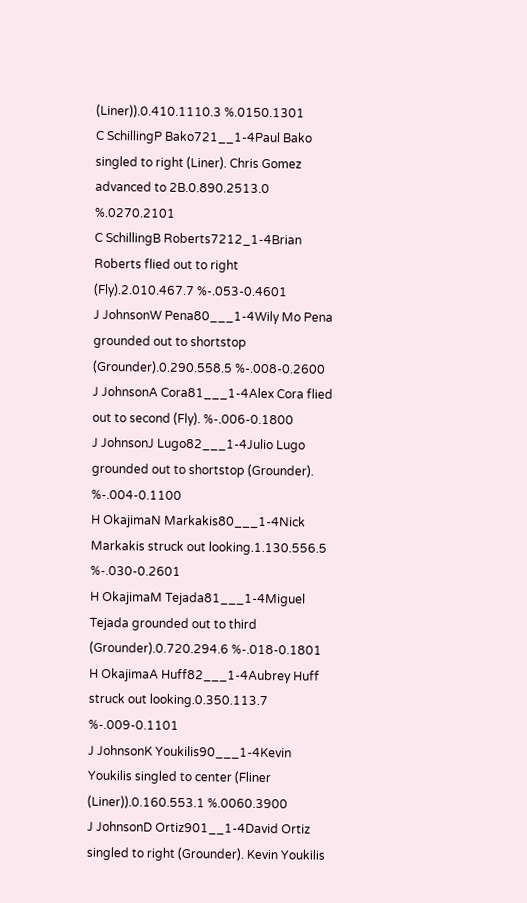(Liner)).0.410.1110.3 %.0150.1301
C SchillingP Bako721__1-4Paul Bako singled to right (Liner). Chris Gomez advanced to 2B.0.890.2513.0 %.0270.2101
C SchillingB Roberts7212_1-4Brian Roberts flied out to right (Fly).2.010.467.7 %-.053-0.4601
J JohnsonW Pena80___1-4Wily Mo Pena grounded out to shortstop (Grounder).0.290.558.5 %-.008-0.2600
J JohnsonA Cora81___1-4Alex Cora flied out to second (Fly). %-.006-0.1800
J JohnsonJ Lugo82___1-4Julio Lugo grounded out to shortstop (Grounder). %-.004-0.1100
H OkajimaN Markakis80___1-4Nick Markakis struck out looking.1.130.556.5 %-.030-0.2601
H OkajimaM Tejada81___1-4Miguel Tejada grounded out to third (Grounder).0.720.294.6 %-.018-0.1801
H OkajimaA Huff82___1-4Aubrey Huff struck out looking.0.350.113.7 %-.009-0.1101
J JohnsonK Youkilis90___1-4Kevin Youkilis singled to center (Fliner (Liner)).0.160.553.1 %.0060.3900
J JohnsonD Ortiz901__1-4David Ortiz singled to right (Grounder). Kevin Youkilis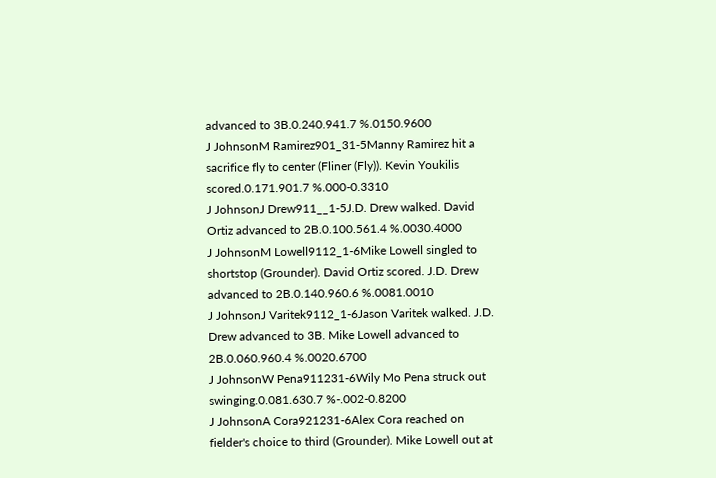advanced to 3B.0.240.941.7 %.0150.9600
J JohnsonM Ramirez901_31-5Manny Ramirez hit a sacrifice fly to center (Fliner (Fly)). Kevin Youkilis scored.0.171.901.7 %.000-0.3310
J JohnsonJ Drew911__1-5J.D. Drew walked. David Ortiz advanced to 2B.0.100.561.4 %.0030.4000
J JohnsonM Lowell9112_1-6Mike Lowell singled to shortstop (Grounder). David Ortiz scored. J.D. Drew advanced to 2B.0.140.960.6 %.0081.0010
J JohnsonJ Varitek9112_1-6Jason Varitek walked. J.D. Drew advanced to 3B. Mike Lowell advanced to 2B.0.060.960.4 %.0020.6700
J JohnsonW Pena911231-6Wily Mo Pena struck out swinging.0.081.630.7 %-.002-0.8200
J JohnsonA Cora921231-6Alex Cora reached on fielder's choice to third (Grounder). Mike Lowell out at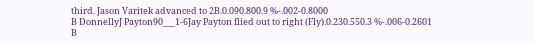third. Jason Varitek advanced to 2B.0.090.800.9 %-.002-0.8000
B DonnellyJ Payton90___1-6Jay Payton flied out to right (Fly).0.230.550.3 %-.006-0.2601
B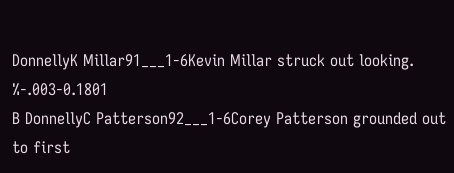DonnellyK Millar91___1-6Kevin Millar struck out looking. %-.003-0.1801
B DonnellyC Patterson92___1-6Corey Patterson grounded out to first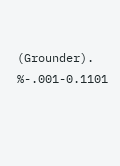(Grounder). %-.001-0.1101